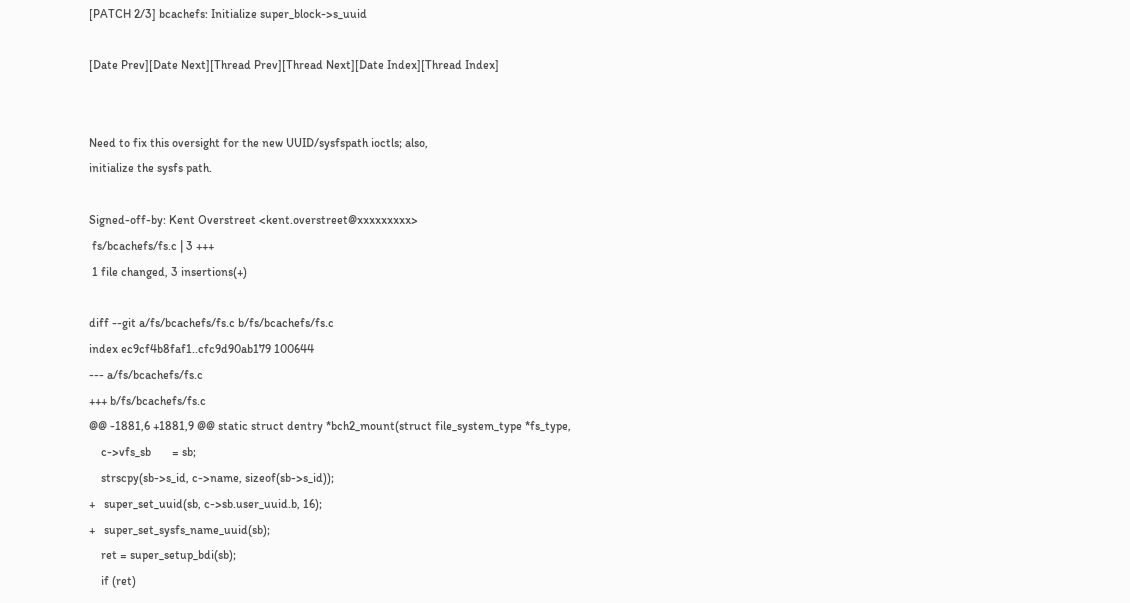[PATCH 2/3] bcachefs: Initialize super_block->s_uuid

[Date Prev][Date Next][Thread Prev][Thread Next][Date Index][Thread Index]


Need to fix this oversight for the new UUID/sysfspath ioctls; also,
initialize the sysfs path.

Signed-off-by: Kent Overstreet <kent.overstreet@xxxxxxxxx>
 fs/bcachefs/fs.c | 3 +++
 1 file changed, 3 insertions(+)

diff --git a/fs/bcachefs/fs.c b/fs/bcachefs/fs.c
index ec9cf4b8faf1..cfc9d90ab179 100644
--- a/fs/bcachefs/fs.c
+++ b/fs/bcachefs/fs.c
@@ -1881,6 +1881,9 @@ static struct dentry *bch2_mount(struct file_system_type *fs_type,
    c->vfs_sb       = sb;
    strscpy(sb->s_id, c->name, sizeof(sb->s_id));
+   super_set_uuid(sb, c->sb.user_uuid.b, 16);
+   super_set_sysfs_name_uuid(sb);
    ret = super_setup_bdi(sb);
    if (ret)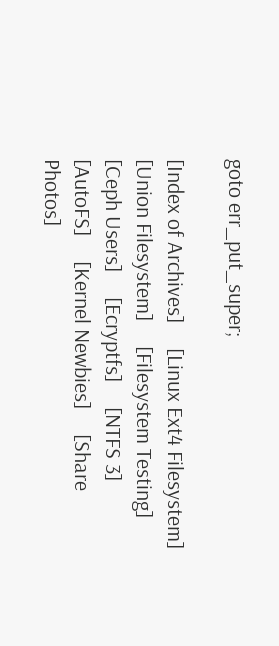goto err_put_super;

[Index of Archives]     [Linux Ext4 Filesystem]     [Union Filesystem]     [Filesystem Testing]     [Ceph Users]     [Ecryptfs]     [NTFS 3]     [AutoFS]     [Kernel Newbies]     [Share Photos]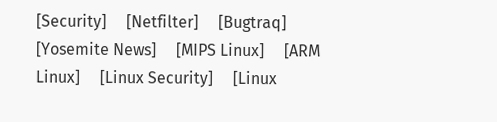[Security]     [Netfilter]     [Bugtraq]     [Yosemite News]     [MIPS Linux]     [ARM Linux]     [Linux Security]     [Linux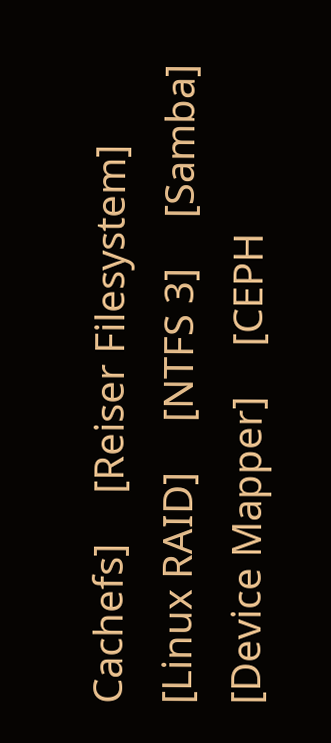Cachefs]     [Reiser Filesystem]     [Linux RAID]     [NTFS 3]     [Samba]     [Device Mapper]     [CEPH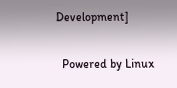Development]

  Powered by Linux